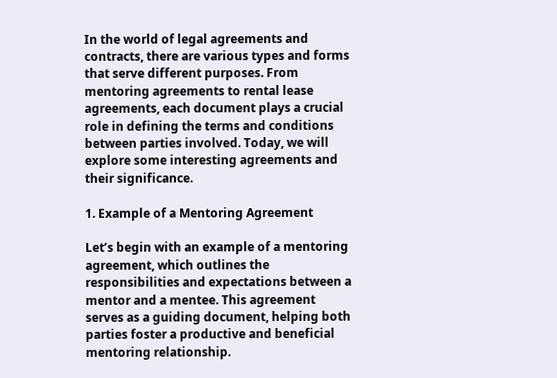In the world of legal agreements and contracts, there are various types and forms that serve different purposes. From mentoring agreements to rental lease agreements, each document plays a crucial role in defining the terms and conditions between parties involved. Today, we will explore some interesting agreements and their significance.

1. Example of a Mentoring Agreement

Let’s begin with an example of a mentoring agreement, which outlines the responsibilities and expectations between a mentor and a mentee. This agreement serves as a guiding document, helping both parties foster a productive and beneficial mentoring relationship.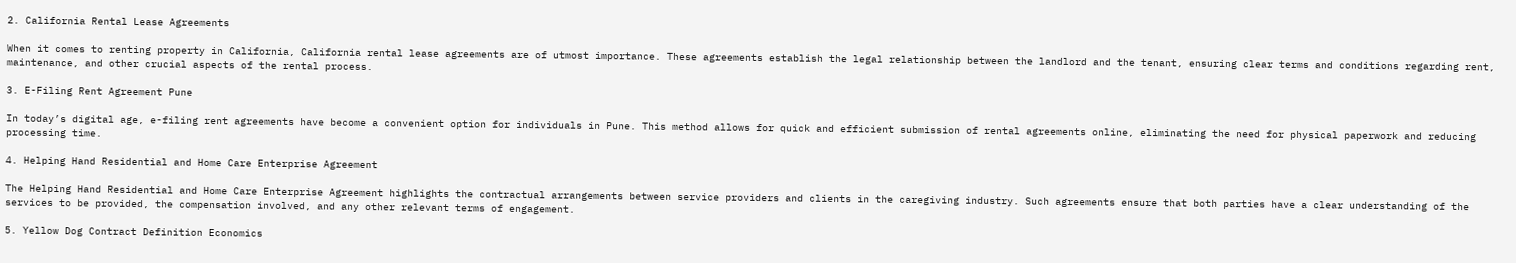2. California Rental Lease Agreements

When it comes to renting property in California, California rental lease agreements are of utmost importance. These agreements establish the legal relationship between the landlord and the tenant, ensuring clear terms and conditions regarding rent, maintenance, and other crucial aspects of the rental process.

3. E-Filing Rent Agreement Pune

In today’s digital age, e-filing rent agreements have become a convenient option for individuals in Pune. This method allows for quick and efficient submission of rental agreements online, eliminating the need for physical paperwork and reducing processing time.

4. Helping Hand Residential and Home Care Enterprise Agreement

The Helping Hand Residential and Home Care Enterprise Agreement highlights the contractual arrangements between service providers and clients in the caregiving industry. Such agreements ensure that both parties have a clear understanding of the services to be provided, the compensation involved, and any other relevant terms of engagement.

5. Yellow Dog Contract Definition Economics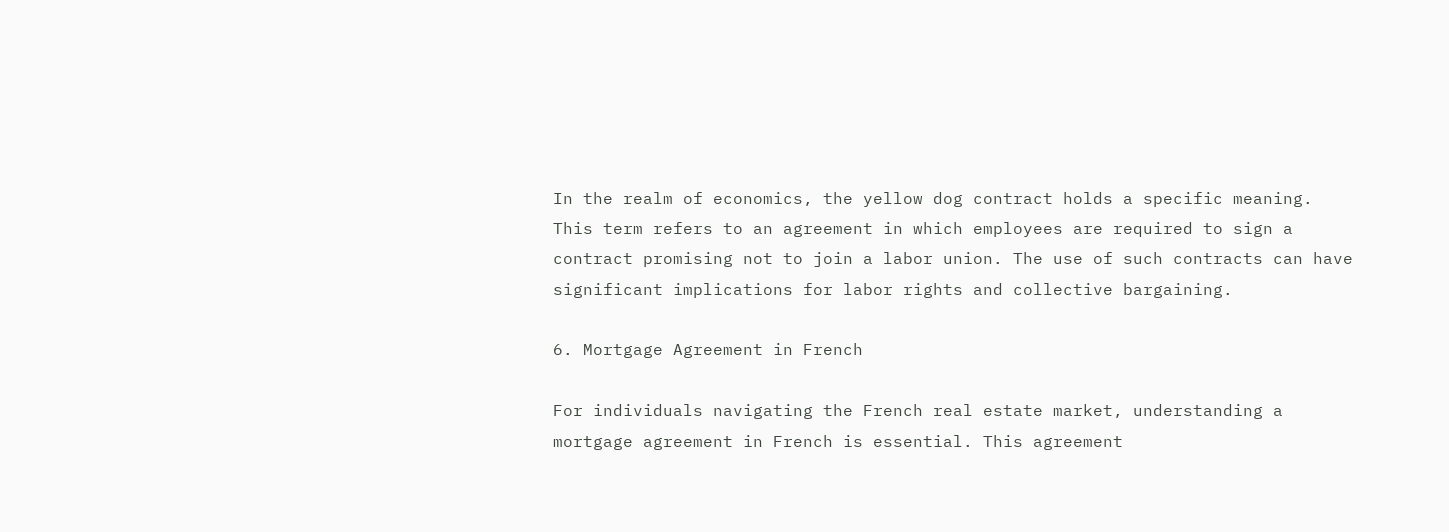In the realm of economics, the yellow dog contract holds a specific meaning. This term refers to an agreement in which employees are required to sign a contract promising not to join a labor union. The use of such contracts can have significant implications for labor rights and collective bargaining.

6. Mortgage Agreement in French

For individuals navigating the French real estate market, understanding a mortgage agreement in French is essential. This agreement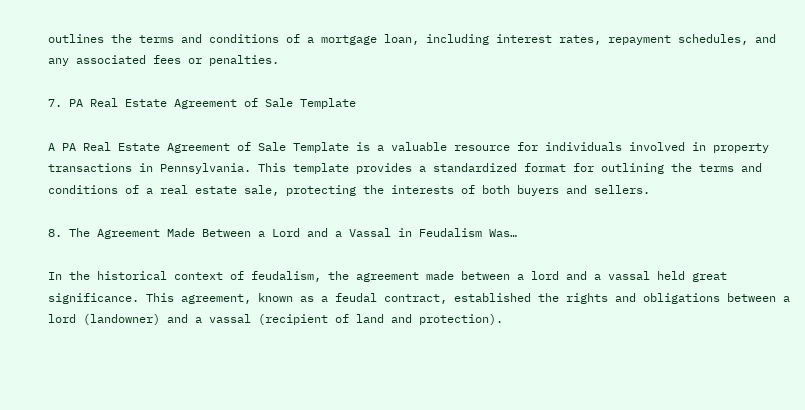outlines the terms and conditions of a mortgage loan, including interest rates, repayment schedules, and any associated fees or penalties.

7. PA Real Estate Agreement of Sale Template

A PA Real Estate Agreement of Sale Template is a valuable resource for individuals involved in property transactions in Pennsylvania. This template provides a standardized format for outlining the terms and conditions of a real estate sale, protecting the interests of both buyers and sellers.

8. The Agreement Made Between a Lord and a Vassal in Feudalism Was…

In the historical context of feudalism, the agreement made between a lord and a vassal held great significance. This agreement, known as a feudal contract, established the rights and obligations between a lord (landowner) and a vassal (recipient of land and protection).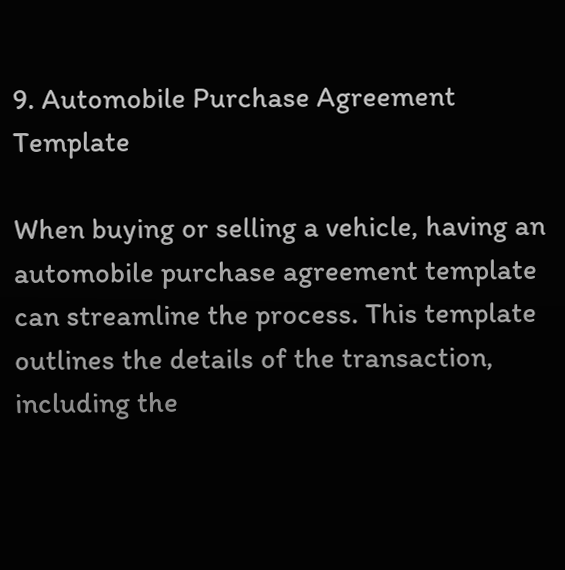9. Automobile Purchase Agreement Template

When buying or selling a vehicle, having an automobile purchase agreement template can streamline the process. This template outlines the details of the transaction, including the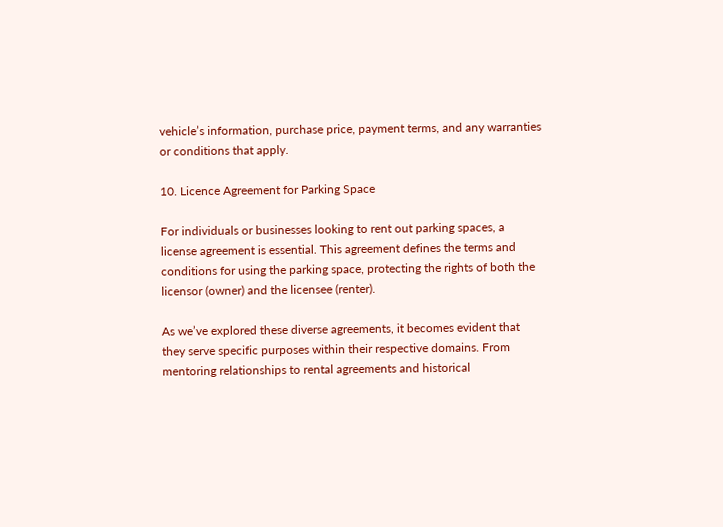vehicle’s information, purchase price, payment terms, and any warranties or conditions that apply.

10. Licence Agreement for Parking Space

For individuals or businesses looking to rent out parking spaces, a license agreement is essential. This agreement defines the terms and conditions for using the parking space, protecting the rights of both the licensor (owner) and the licensee (renter).

As we’ve explored these diverse agreements, it becomes evident that they serve specific purposes within their respective domains. From mentoring relationships to rental agreements and historical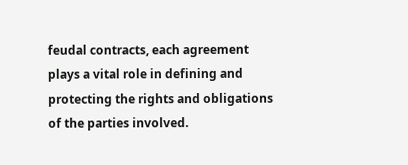feudal contracts, each agreement plays a vital role in defining and protecting the rights and obligations of the parties involved.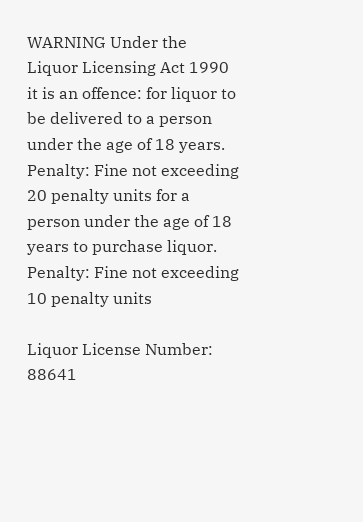WARNING Under the Liquor Licensing Act 1990 it is an offence: for liquor to be delivered to a person under the age of 18 years. Penalty: Fine not exceeding 20 penalty units for a person under the age of 18 years to purchase liquor. Penalty: Fine not exceeding 10 penalty units

Liquor License Number: 88641